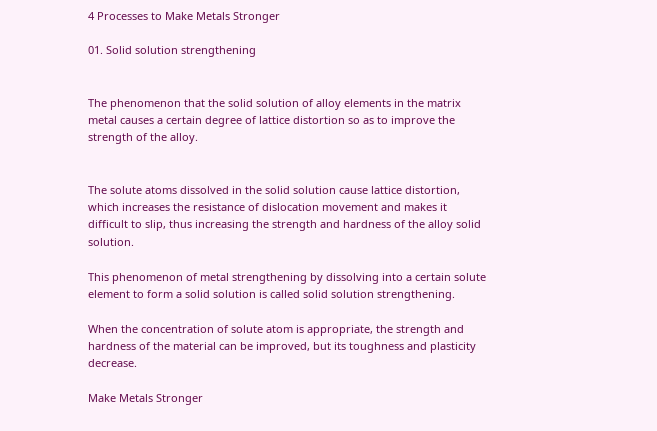4 Processes to Make Metals Stronger

01. Solid solution strengthening


The phenomenon that the solid solution of alloy elements in the matrix metal causes a certain degree of lattice distortion so as to improve the strength of the alloy.


The solute atoms dissolved in the solid solution cause lattice distortion, which increases the resistance of dislocation movement and makes it difficult to slip, thus increasing the strength and hardness of the alloy solid solution.

This phenomenon of metal strengthening by dissolving into a certain solute element to form a solid solution is called solid solution strengthening.

When the concentration of solute atom is appropriate, the strength and hardness of the material can be improved, but its toughness and plasticity decrease.

Make Metals Stronger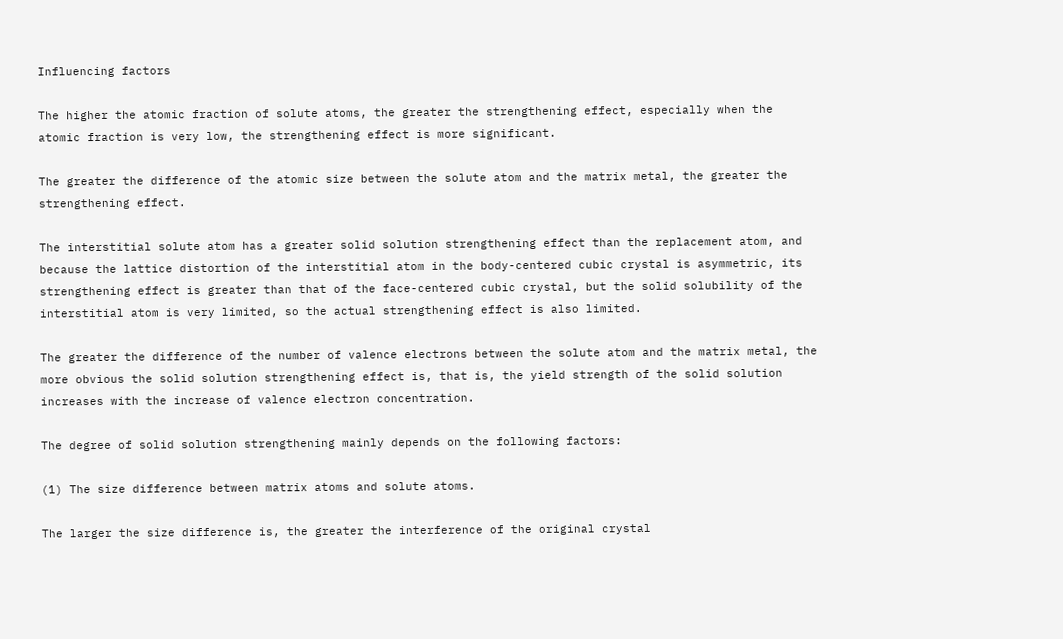Influencing factors

The higher the atomic fraction of solute atoms, the greater the strengthening effect, especially when the atomic fraction is very low, the strengthening effect is more significant.

The greater the difference of the atomic size between the solute atom and the matrix metal, the greater the strengthening effect.

The interstitial solute atom has a greater solid solution strengthening effect than the replacement atom, and because the lattice distortion of the interstitial atom in the body-centered cubic crystal is asymmetric, its strengthening effect is greater than that of the face-centered cubic crystal, but the solid solubility of the interstitial atom is very limited, so the actual strengthening effect is also limited.

The greater the difference of the number of valence electrons between the solute atom and the matrix metal, the more obvious the solid solution strengthening effect is, that is, the yield strength of the solid solution increases with the increase of valence electron concentration.

The degree of solid solution strengthening mainly depends on the following factors:

(1) The size difference between matrix atoms and solute atoms.

The larger the size difference is, the greater the interference of the original crystal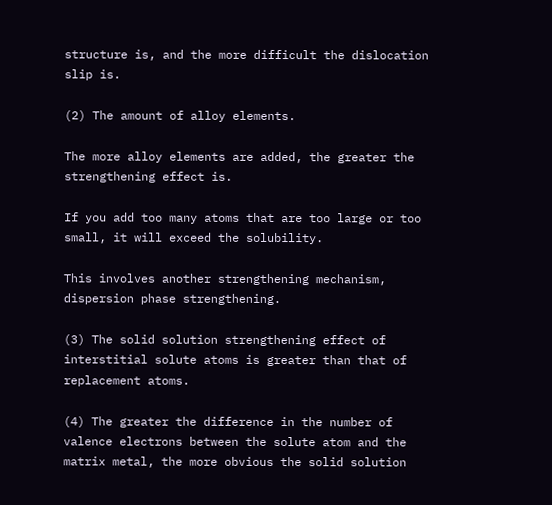structure is, and the more difficult the dislocation slip is.

(2) The amount of alloy elements.

The more alloy elements are added, the greater the strengthening effect is.

If you add too many atoms that are too large or too small, it will exceed the solubility.

This involves another strengthening mechanism, dispersion phase strengthening.

(3) The solid solution strengthening effect of interstitial solute atoms is greater than that of replacement atoms.

(4) The greater the difference in the number of valence electrons between the solute atom and the matrix metal, the more obvious the solid solution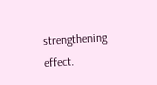strengthening effect.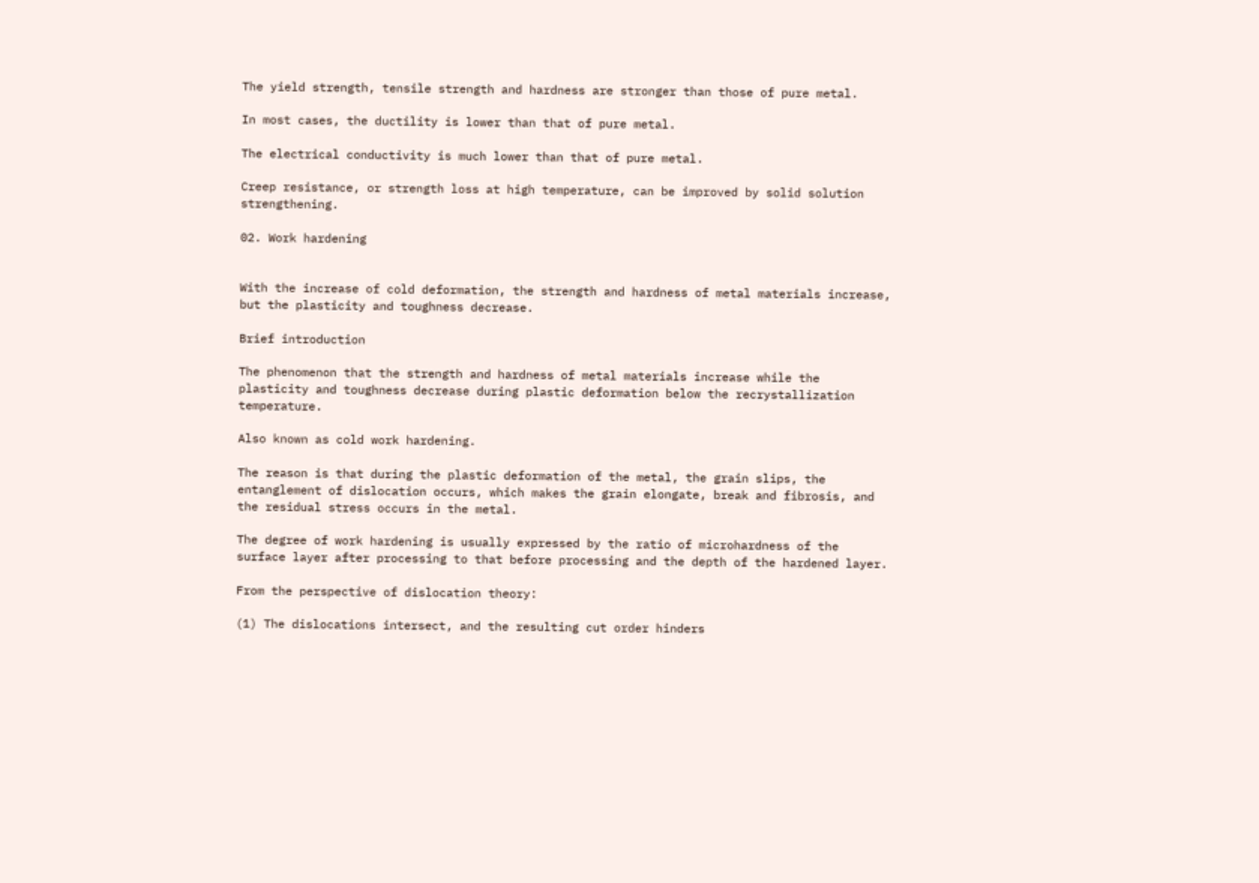The yield strength, tensile strength and hardness are stronger than those of pure metal.

In most cases, the ductility is lower than that of pure metal.

The electrical conductivity is much lower than that of pure metal.

Creep resistance, or strength loss at high temperature, can be improved by solid solution strengthening.

02. Work hardening


With the increase of cold deformation, the strength and hardness of metal materials increase, but the plasticity and toughness decrease.

Brief introduction

The phenomenon that the strength and hardness of metal materials increase while the plasticity and toughness decrease during plastic deformation below the recrystallization temperature.

Also known as cold work hardening.

The reason is that during the plastic deformation of the metal, the grain slips, the entanglement of dislocation occurs, which makes the grain elongate, break and fibrosis, and the residual stress occurs in the metal.

The degree of work hardening is usually expressed by the ratio of microhardness of the surface layer after processing to that before processing and the depth of the hardened layer.

From the perspective of dislocation theory:

(1) The dislocations intersect, and the resulting cut order hinders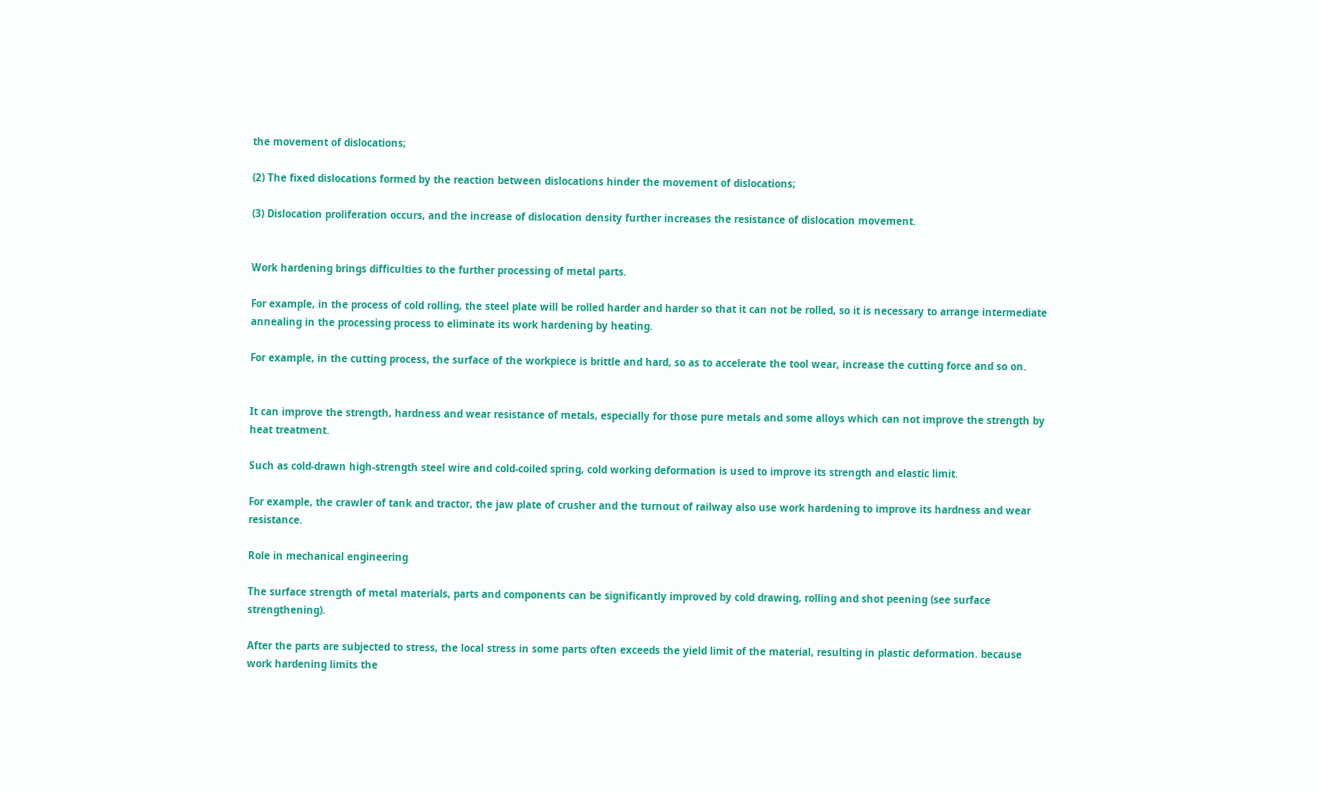the movement of dislocations;

(2) The fixed dislocations formed by the reaction between dislocations hinder the movement of dislocations;

(3) Dislocation proliferation occurs, and the increase of dislocation density further increases the resistance of dislocation movement.


Work hardening brings difficulties to the further processing of metal parts.

For example, in the process of cold rolling, the steel plate will be rolled harder and harder so that it can not be rolled, so it is necessary to arrange intermediate annealing in the processing process to eliminate its work hardening by heating.

For example, in the cutting process, the surface of the workpiece is brittle and hard, so as to accelerate the tool wear, increase the cutting force and so on.


It can improve the strength, hardness and wear resistance of metals, especially for those pure metals and some alloys which can not improve the strength by heat treatment.

Such as cold-drawn high-strength steel wire and cold-coiled spring, cold working deformation is used to improve its strength and elastic limit.

For example, the crawler of tank and tractor, the jaw plate of crusher and the turnout of railway also use work hardening to improve its hardness and wear resistance.

Role in mechanical engineering

The surface strength of metal materials, parts and components can be significantly improved by cold drawing, rolling and shot peening (see surface strengthening).

After the parts are subjected to stress, the local stress in some parts often exceeds the yield limit of the material, resulting in plastic deformation. because work hardening limits the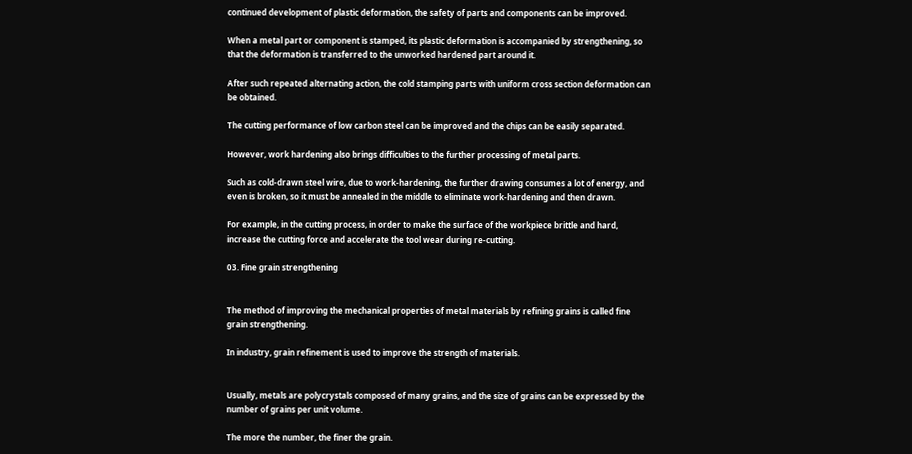continued development of plastic deformation, the safety of parts and components can be improved.

When a metal part or component is stamped, its plastic deformation is accompanied by strengthening, so that the deformation is transferred to the unworked hardened part around it.

After such repeated alternating action, the cold stamping parts with uniform cross section deformation can be obtained.

The cutting performance of low carbon steel can be improved and the chips can be easily separated.

However, work hardening also brings difficulties to the further processing of metal parts.

Such as cold-drawn steel wire, due to work-hardening, the further drawing consumes a lot of energy, and even is broken, so it must be annealed in the middle to eliminate work-hardening and then drawn.

For example, in the cutting process, in order to make the surface of the workpiece brittle and hard, increase the cutting force and accelerate the tool wear during re-cutting.

03. Fine grain strengthening


The method of improving the mechanical properties of metal materials by refining grains is called fine grain strengthening.

In industry, grain refinement is used to improve the strength of materials.


Usually, metals are polycrystals composed of many grains, and the size of grains can be expressed by the number of grains per unit volume.

The more the number, the finer the grain.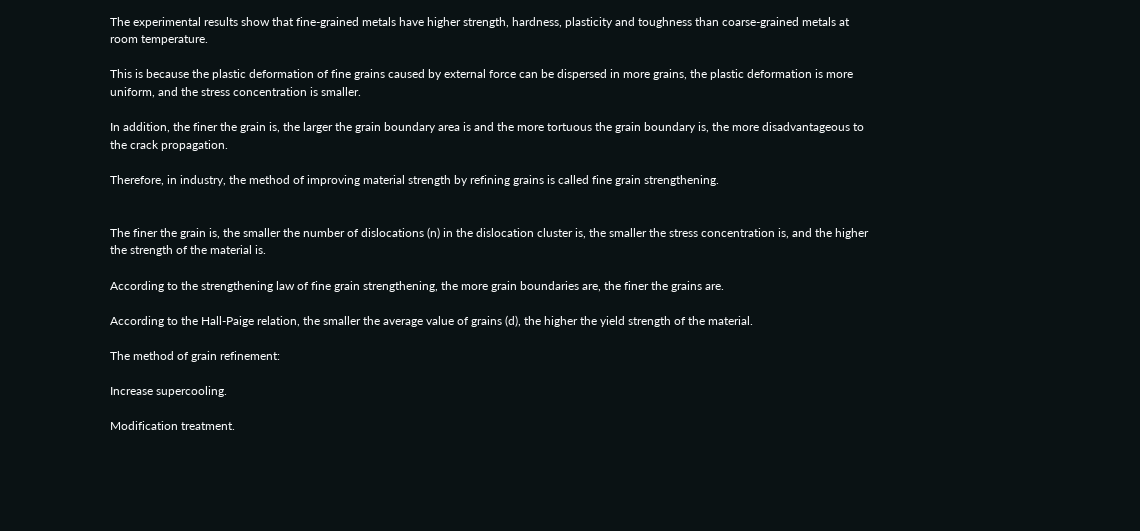The experimental results show that fine-grained metals have higher strength, hardness, plasticity and toughness than coarse-grained metals at room temperature.

This is because the plastic deformation of fine grains caused by external force can be dispersed in more grains, the plastic deformation is more uniform, and the stress concentration is smaller.

In addition, the finer the grain is, the larger the grain boundary area is and the more tortuous the grain boundary is, the more disadvantageous to the crack propagation.

Therefore, in industry, the method of improving material strength by refining grains is called fine grain strengthening.


The finer the grain is, the smaller the number of dislocations (n) in the dislocation cluster is, the smaller the stress concentration is, and the higher the strength of the material is.

According to the strengthening law of fine grain strengthening, the more grain boundaries are, the finer the grains are.

According to the Hall-Paige relation, the smaller the average value of grains (d), the higher the yield strength of the material.

The method of grain refinement:

Increase supercooling.

Modification treatment.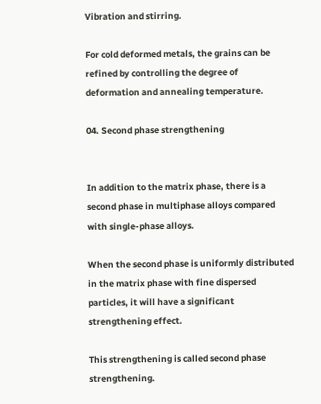Vibration and stirring.

For cold deformed metals, the grains can be refined by controlling the degree of deformation and annealing temperature.

04. Second phase strengthening


In addition to the matrix phase, there is a second phase in multiphase alloys compared with single-phase alloys.

When the second phase is uniformly distributed in the matrix phase with fine dispersed particles, it will have a significant strengthening effect.

This strengthening is called second phase strengthening.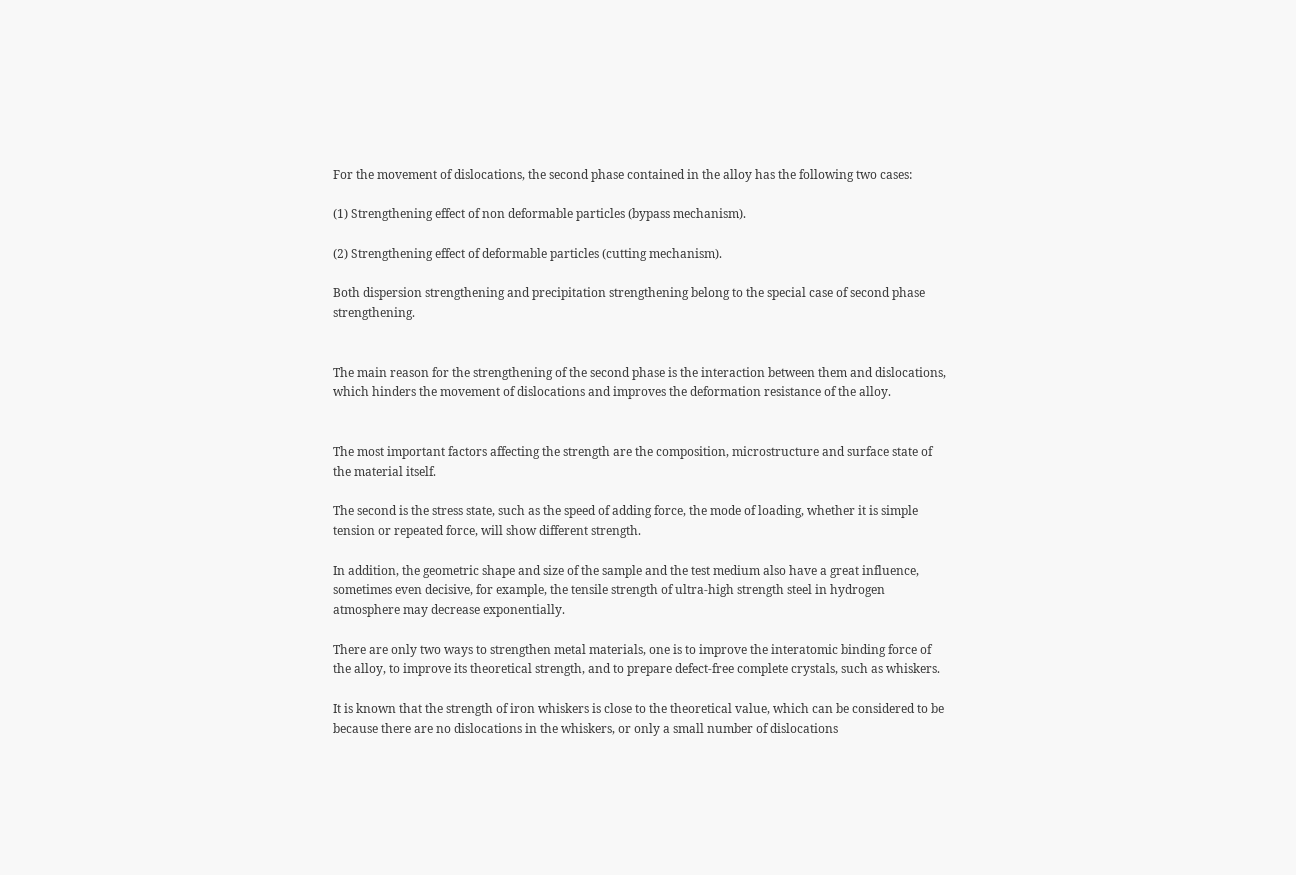For the movement of dislocations, the second phase contained in the alloy has the following two cases:

(1) Strengthening effect of non deformable particles (bypass mechanism).

(2) Strengthening effect of deformable particles (cutting mechanism).

Both dispersion strengthening and precipitation strengthening belong to the special case of second phase strengthening.


The main reason for the strengthening of the second phase is the interaction between them and dislocations, which hinders the movement of dislocations and improves the deformation resistance of the alloy.


The most important factors affecting the strength are the composition, microstructure and surface state of the material itself.

The second is the stress state, such as the speed of adding force, the mode of loading, whether it is simple tension or repeated force, will show different strength.

In addition, the geometric shape and size of the sample and the test medium also have a great influence, sometimes even decisive, for example, the tensile strength of ultra-high strength steel in hydrogen atmosphere may decrease exponentially.

There are only two ways to strengthen metal materials, one is to improve the interatomic binding force of the alloy, to improve its theoretical strength, and to prepare defect-free complete crystals, such as whiskers.

It is known that the strength of iron whiskers is close to the theoretical value, which can be considered to be because there are no dislocations in the whiskers, or only a small number of dislocations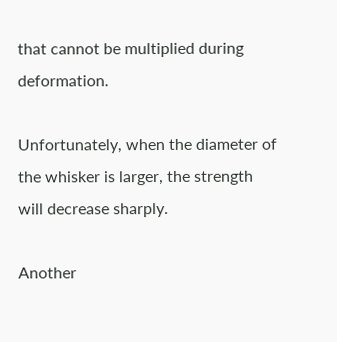that cannot be multiplied during deformation.

Unfortunately, when the diameter of the whisker is larger, the strength will decrease sharply.

Another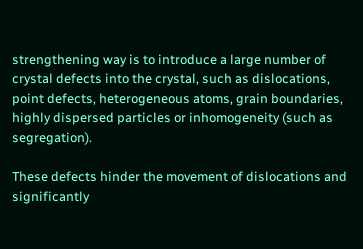strengthening way is to introduce a large number of crystal defects into the crystal, such as dislocations, point defects, heterogeneous atoms, grain boundaries, highly dispersed particles or inhomogeneity (such as segregation).

These defects hinder the movement of dislocations and significantly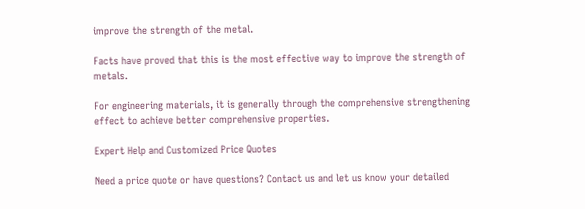improve the strength of the metal.

Facts have proved that this is the most effective way to improve the strength of metals.

For engineering materials, it is generally through the comprehensive strengthening effect to achieve better comprehensive properties.

Expert Help and Customized Price Quotes

Need a price quote or have questions? Contact us and let us know your detailed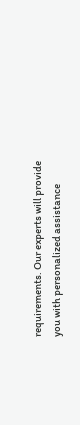requirements. Our experts will provide you with personalized assistance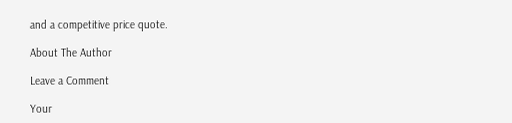and a competitive price quote.

About The Author

Leave a Comment

Your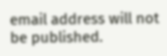email address will not be published.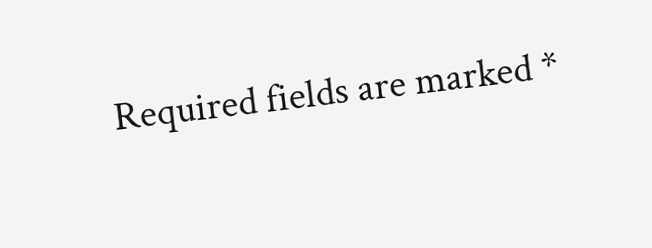Required fields are marked *